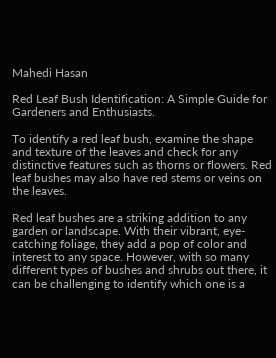Mahedi Hasan

Red Leaf Bush Identification: A Simple Guide for Gardeners and Enthusiasts.

To identify a red leaf bush, examine the shape and texture of the leaves and check for any distinctive features such as thorns or flowers. Red leaf bushes may also have red stems or veins on the leaves.

Red leaf bushes are a striking addition to any garden or landscape. With their vibrant, eye-catching foliage, they add a pop of color and interest to any space. However, with so many different types of bushes and shrubs out there, it can be challenging to identify which one is a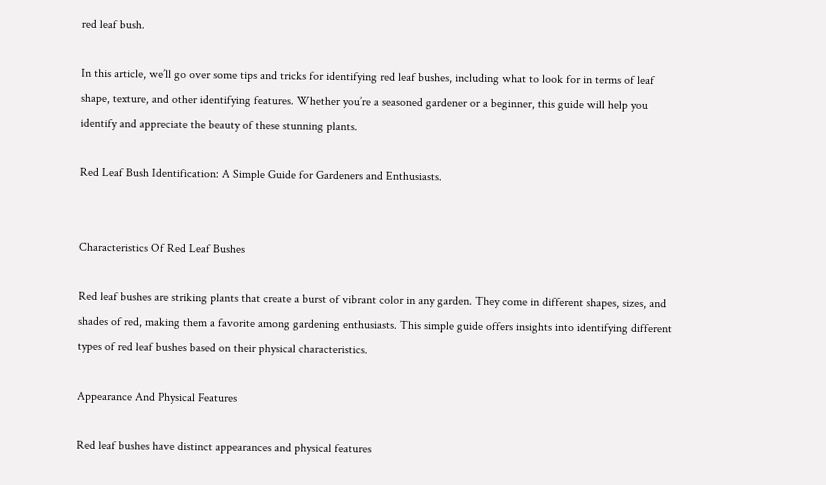red leaf bush.

In this article, we’ll go over some tips and tricks for identifying red leaf bushes, including what to look for in terms of leaf shape, texture, and other identifying features. Whether you’re a seasoned gardener or a beginner, this guide will help you identify and appreciate the beauty of these stunning plants.

Red Leaf Bush Identification: A Simple Guide for Gardeners and Enthusiasts.


Characteristics Of Red Leaf Bushes

Red leaf bushes are striking plants that create a burst of vibrant color in any garden. They come in different shapes, sizes, and shades of red, making them a favorite among gardening enthusiasts. This simple guide offers insights into identifying different types of red leaf bushes based on their physical characteristics.

Appearance And Physical Features

Red leaf bushes have distinct appearances and physical features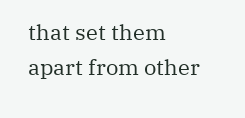that set them apart from other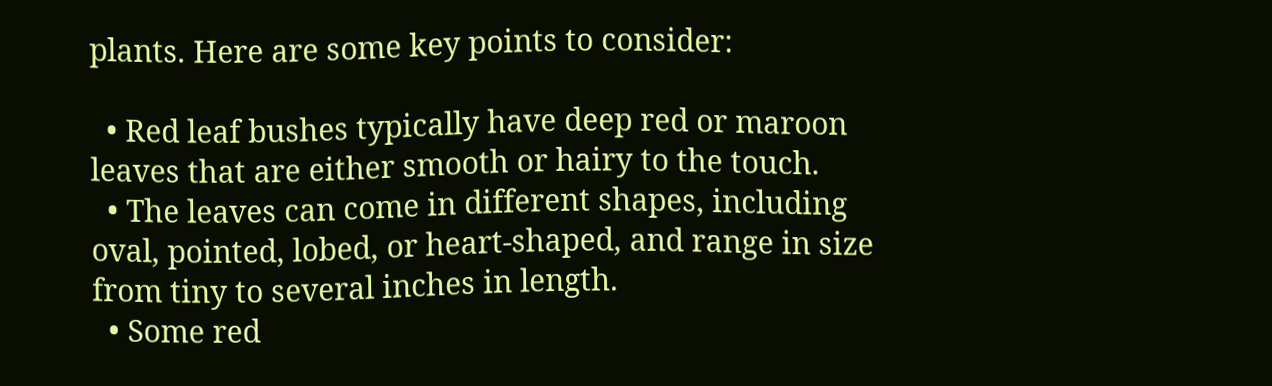plants. Here are some key points to consider:

  • Red leaf bushes typically have deep red or maroon leaves that are either smooth or hairy to the touch.
  • The leaves can come in different shapes, including oval, pointed, lobed, or heart-shaped, and range in size from tiny to several inches in length.
  • Some red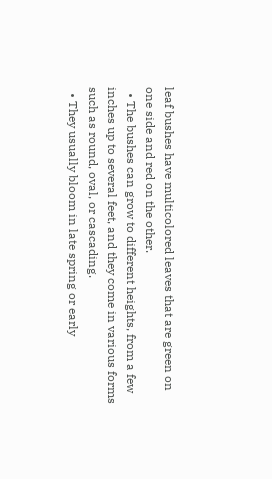leaf bushes have multicolored leaves that are green on one side and red on the other.
  • The bushes can grow to different heights, from a few inches up to several feet, and they come in various forms such as round, oval, or cascading.
  • They usually bloom in late spring or early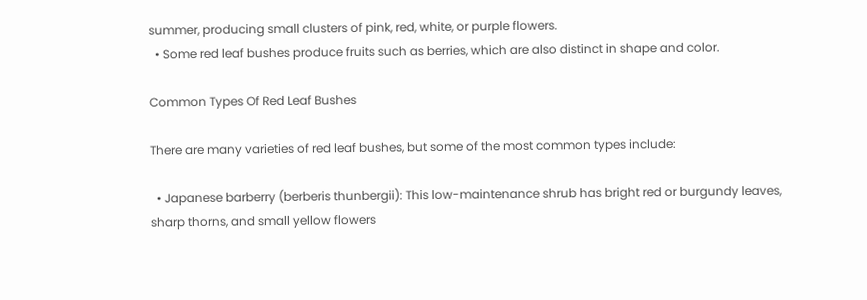summer, producing small clusters of pink, red, white, or purple flowers.
  • Some red leaf bushes produce fruits such as berries, which are also distinct in shape and color.

Common Types Of Red Leaf Bushes

There are many varieties of red leaf bushes, but some of the most common types include:

  • Japanese barberry (berberis thunbergii): This low-maintenance shrub has bright red or burgundy leaves, sharp thorns, and small yellow flowers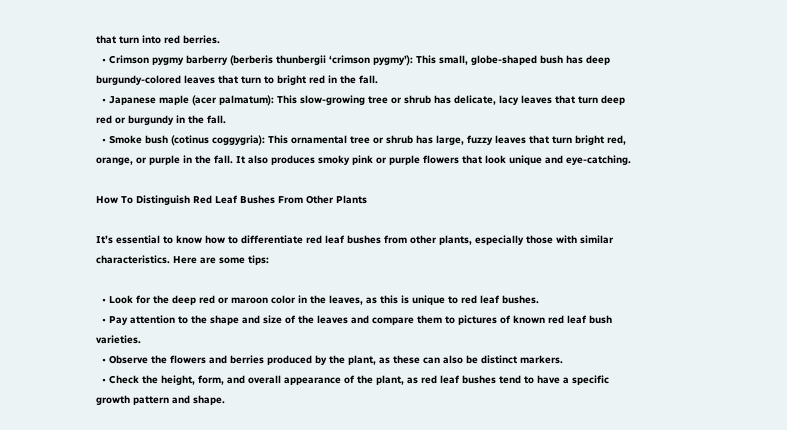that turn into red berries.
  • Crimson pygmy barberry (berberis thunbergii ‘crimson pygmy’): This small, globe-shaped bush has deep burgundy-colored leaves that turn to bright red in the fall.
  • Japanese maple (acer palmatum): This slow-growing tree or shrub has delicate, lacy leaves that turn deep red or burgundy in the fall.
  • Smoke bush (cotinus coggygria): This ornamental tree or shrub has large, fuzzy leaves that turn bright red, orange, or purple in the fall. It also produces smoky pink or purple flowers that look unique and eye-catching.

How To Distinguish Red Leaf Bushes From Other Plants

It’s essential to know how to differentiate red leaf bushes from other plants, especially those with similar characteristics. Here are some tips:

  • Look for the deep red or maroon color in the leaves, as this is unique to red leaf bushes.
  • Pay attention to the shape and size of the leaves and compare them to pictures of known red leaf bush varieties.
  • Observe the flowers and berries produced by the plant, as these can also be distinct markers.
  • Check the height, form, and overall appearance of the plant, as red leaf bushes tend to have a specific growth pattern and shape.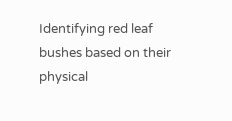Identifying red leaf bushes based on their physical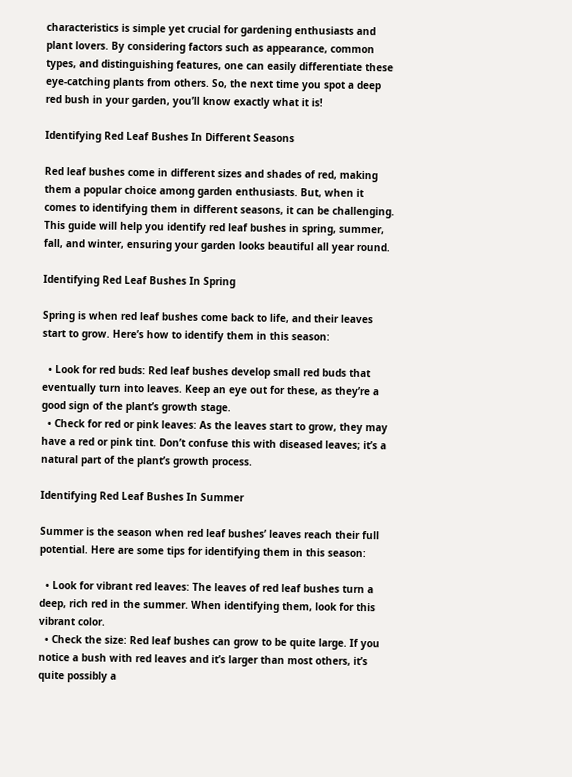characteristics is simple yet crucial for gardening enthusiasts and plant lovers. By considering factors such as appearance, common types, and distinguishing features, one can easily differentiate these eye-catching plants from others. So, the next time you spot a deep red bush in your garden, you’ll know exactly what it is!

Identifying Red Leaf Bushes In Different Seasons

Red leaf bushes come in different sizes and shades of red, making them a popular choice among garden enthusiasts. But, when it comes to identifying them in different seasons, it can be challenging. This guide will help you identify red leaf bushes in spring, summer, fall, and winter, ensuring your garden looks beautiful all year round.

Identifying Red Leaf Bushes In Spring

Spring is when red leaf bushes come back to life, and their leaves start to grow. Here’s how to identify them in this season:

  • Look for red buds: Red leaf bushes develop small red buds that eventually turn into leaves. Keep an eye out for these, as they’re a good sign of the plant’s growth stage.
  • Check for red or pink leaves: As the leaves start to grow, they may have a red or pink tint. Don’t confuse this with diseased leaves; it’s a natural part of the plant’s growth process.

Identifying Red Leaf Bushes In Summer

Summer is the season when red leaf bushes’ leaves reach their full potential. Here are some tips for identifying them in this season:

  • Look for vibrant red leaves: The leaves of red leaf bushes turn a deep, rich red in the summer. When identifying them, look for this vibrant color.
  • Check the size: Red leaf bushes can grow to be quite large. If you notice a bush with red leaves and it’s larger than most others, it’s quite possibly a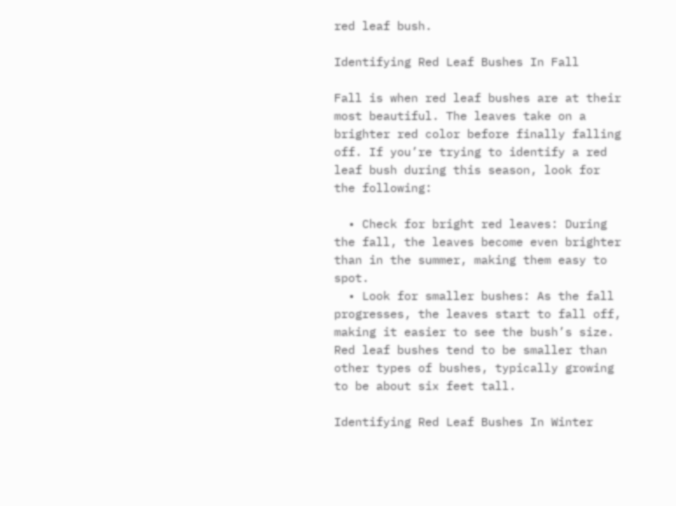red leaf bush.

Identifying Red Leaf Bushes In Fall

Fall is when red leaf bushes are at their most beautiful. The leaves take on a brighter red color before finally falling off. If you’re trying to identify a red leaf bush during this season, look for the following:

  • Check for bright red leaves: During the fall, the leaves become even brighter than in the summer, making them easy to spot.
  • Look for smaller bushes: As the fall progresses, the leaves start to fall off, making it easier to see the bush’s size. Red leaf bushes tend to be smaller than other types of bushes, typically growing to be about six feet tall.

Identifying Red Leaf Bushes In Winter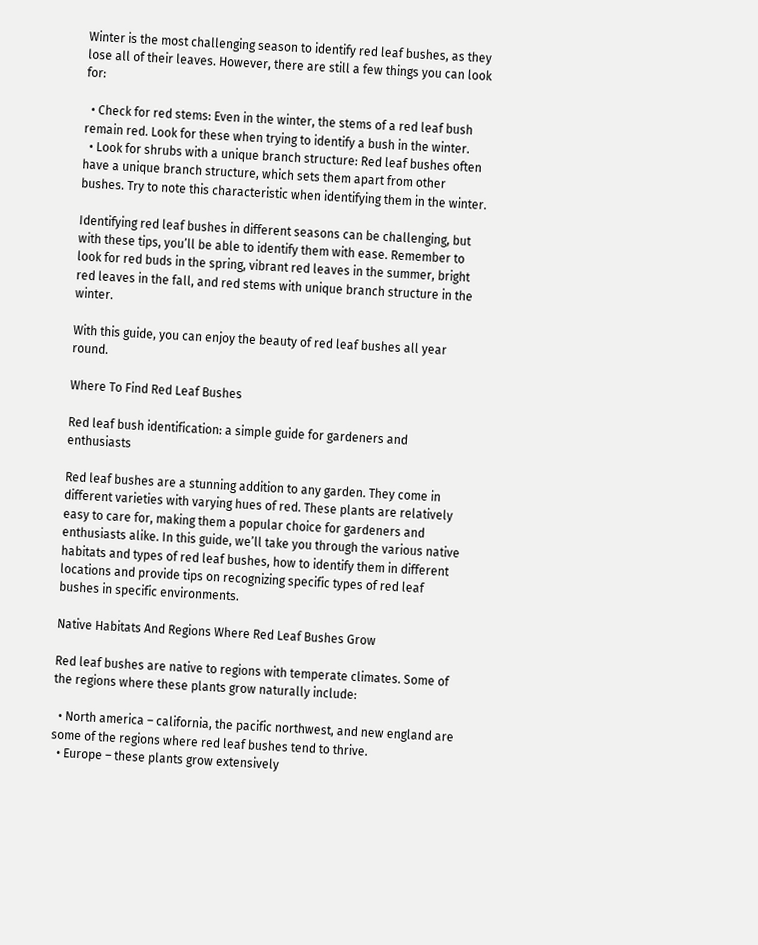Winter is the most challenging season to identify red leaf bushes, as they lose all of their leaves. However, there are still a few things you can look for:

  • Check for red stems: Even in the winter, the stems of a red leaf bush remain red. Look for these when trying to identify a bush in the winter.
  • Look for shrubs with a unique branch structure: Red leaf bushes often have a unique branch structure, which sets them apart from other bushes. Try to note this characteristic when identifying them in the winter.

Identifying red leaf bushes in different seasons can be challenging, but with these tips, you’ll be able to identify them with ease. Remember to look for red buds in the spring, vibrant red leaves in the summer, bright red leaves in the fall, and red stems with unique branch structure in the winter.

With this guide, you can enjoy the beauty of red leaf bushes all year round.

Where To Find Red Leaf Bushes

Red leaf bush identification: a simple guide for gardeners and enthusiasts

Red leaf bushes are a stunning addition to any garden. They come in different varieties with varying hues of red. These plants are relatively easy to care for, making them a popular choice for gardeners and enthusiasts alike. In this guide, we’ll take you through the various native habitats and types of red leaf bushes, how to identify them in different locations and provide tips on recognizing specific types of red leaf bushes in specific environments.

Native Habitats And Regions Where Red Leaf Bushes Grow

Red leaf bushes are native to regions with temperate climates. Some of the regions where these plants grow naturally include:

  • North america – california, the pacific northwest, and new england are some of the regions where red leaf bushes tend to thrive.
  • Europe – these plants grow extensively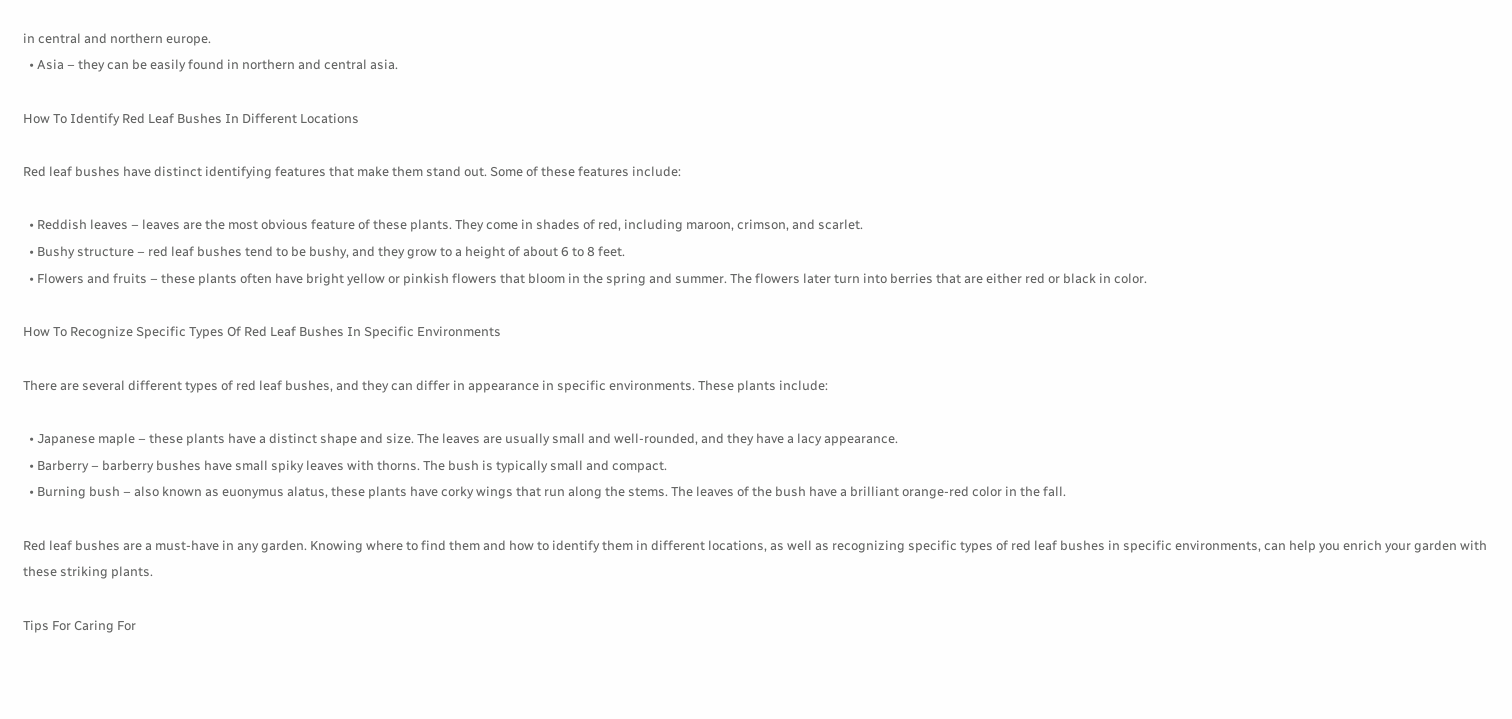in central and northern europe.
  • Asia – they can be easily found in northern and central asia.

How To Identify Red Leaf Bushes In Different Locations

Red leaf bushes have distinct identifying features that make them stand out. Some of these features include:

  • Reddish leaves – leaves are the most obvious feature of these plants. They come in shades of red, including maroon, crimson, and scarlet.
  • Bushy structure – red leaf bushes tend to be bushy, and they grow to a height of about 6 to 8 feet.
  • Flowers and fruits – these plants often have bright yellow or pinkish flowers that bloom in the spring and summer. The flowers later turn into berries that are either red or black in color.

How To Recognize Specific Types Of Red Leaf Bushes In Specific Environments

There are several different types of red leaf bushes, and they can differ in appearance in specific environments. These plants include:

  • Japanese maple – these plants have a distinct shape and size. The leaves are usually small and well-rounded, and they have a lacy appearance.
  • Barberry – barberry bushes have small spiky leaves with thorns. The bush is typically small and compact.
  • Burning bush – also known as euonymus alatus, these plants have corky wings that run along the stems. The leaves of the bush have a brilliant orange-red color in the fall.

Red leaf bushes are a must-have in any garden. Knowing where to find them and how to identify them in different locations, as well as recognizing specific types of red leaf bushes in specific environments, can help you enrich your garden with these striking plants.

Tips For Caring For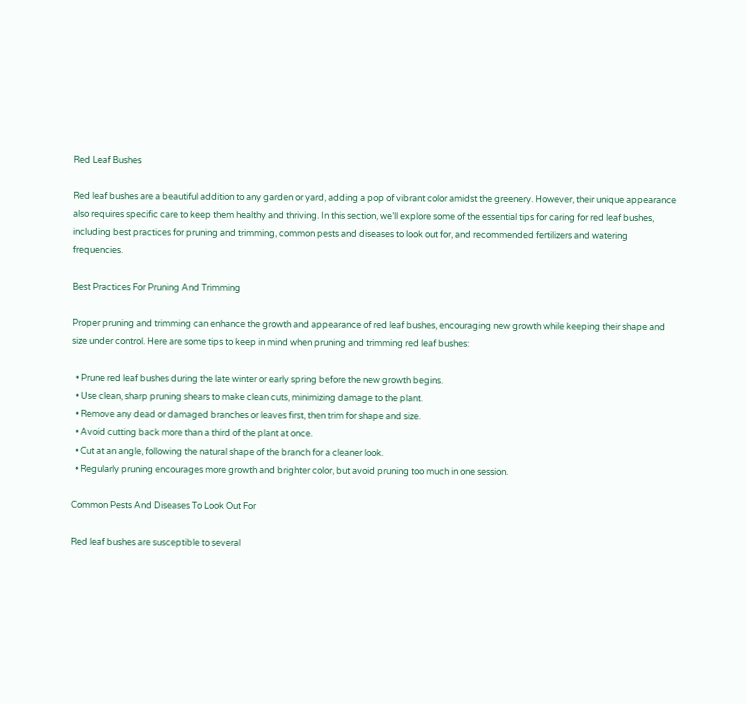Red Leaf Bushes

Red leaf bushes are a beautiful addition to any garden or yard, adding a pop of vibrant color amidst the greenery. However, their unique appearance also requires specific care to keep them healthy and thriving. In this section, we’ll explore some of the essential tips for caring for red leaf bushes, including best practices for pruning and trimming, common pests and diseases to look out for, and recommended fertilizers and watering frequencies.

Best Practices For Pruning And Trimming

Proper pruning and trimming can enhance the growth and appearance of red leaf bushes, encouraging new growth while keeping their shape and size under control. Here are some tips to keep in mind when pruning and trimming red leaf bushes:

  • Prune red leaf bushes during the late winter or early spring before the new growth begins.
  • Use clean, sharp pruning shears to make clean cuts, minimizing damage to the plant.
  • Remove any dead or damaged branches or leaves first, then trim for shape and size.
  • Avoid cutting back more than a third of the plant at once.
  • Cut at an angle, following the natural shape of the branch for a cleaner look.
  • Regularly pruning encourages more growth and brighter color, but avoid pruning too much in one session.

Common Pests And Diseases To Look Out For

Red leaf bushes are susceptible to several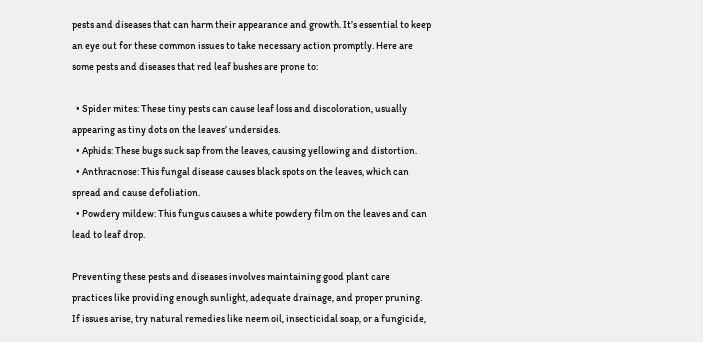pests and diseases that can harm their appearance and growth. It’s essential to keep an eye out for these common issues to take necessary action promptly. Here are some pests and diseases that red leaf bushes are prone to:

  • Spider mites: These tiny pests can cause leaf loss and discoloration, usually appearing as tiny dots on the leaves’ undersides.
  • Aphids: These bugs suck sap from the leaves, causing yellowing and distortion.
  • Anthracnose: This fungal disease causes black spots on the leaves, which can spread and cause defoliation.
  • Powdery mildew: This fungus causes a white powdery film on the leaves and can lead to leaf drop.

Preventing these pests and diseases involves maintaining good plant care practices like providing enough sunlight, adequate drainage, and proper pruning. If issues arise, try natural remedies like neem oil, insecticidal soap, or a fungicide,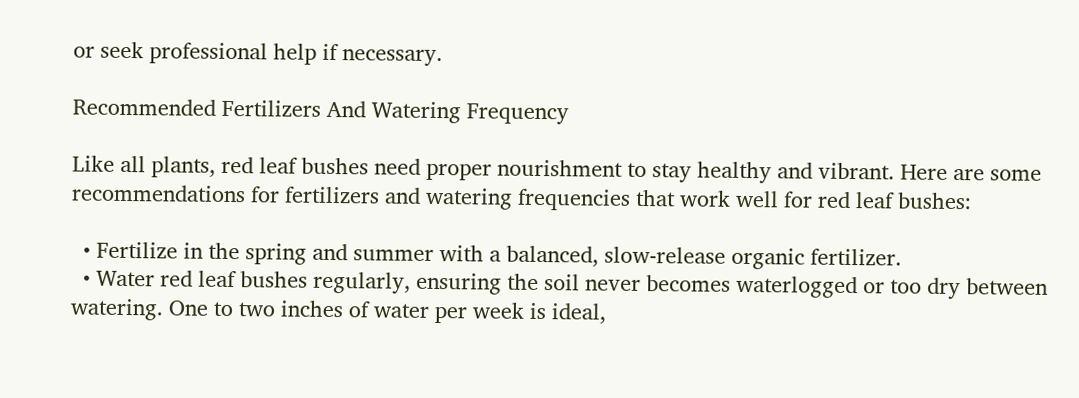or seek professional help if necessary.

Recommended Fertilizers And Watering Frequency

Like all plants, red leaf bushes need proper nourishment to stay healthy and vibrant. Here are some recommendations for fertilizers and watering frequencies that work well for red leaf bushes:

  • Fertilize in the spring and summer with a balanced, slow-release organic fertilizer.
  • Water red leaf bushes regularly, ensuring the soil never becomes waterlogged or too dry between watering. One to two inches of water per week is ideal,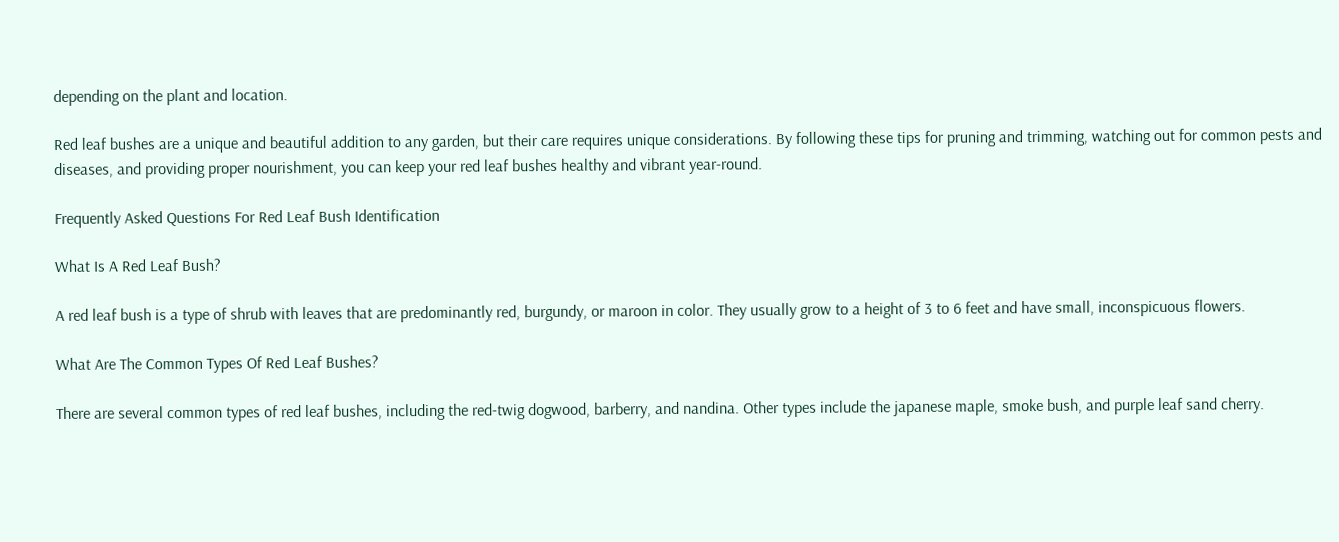depending on the plant and location.

Red leaf bushes are a unique and beautiful addition to any garden, but their care requires unique considerations. By following these tips for pruning and trimming, watching out for common pests and diseases, and providing proper nourishment, you can keep your red leaf bushes healthy and vibrant year-round.

Frequently Asked Questions For Red Leaf Bush Identification

What Is A Red Leaf Bush?

A red leaf bush is a type of shrub with leaves that are predominantly red, burgundy, or maroon in color. They usually grow to a height of 3 to 6 feet and have small, inconspicuous flowers.

What Are The Common Types Of Red Leaf Bushes?

There are several common types of red leaf bushes, including the red-twig dogwood, barberry, and nandina. Other types include the japanese maple, smoke bush, and purple leaf sand cherry.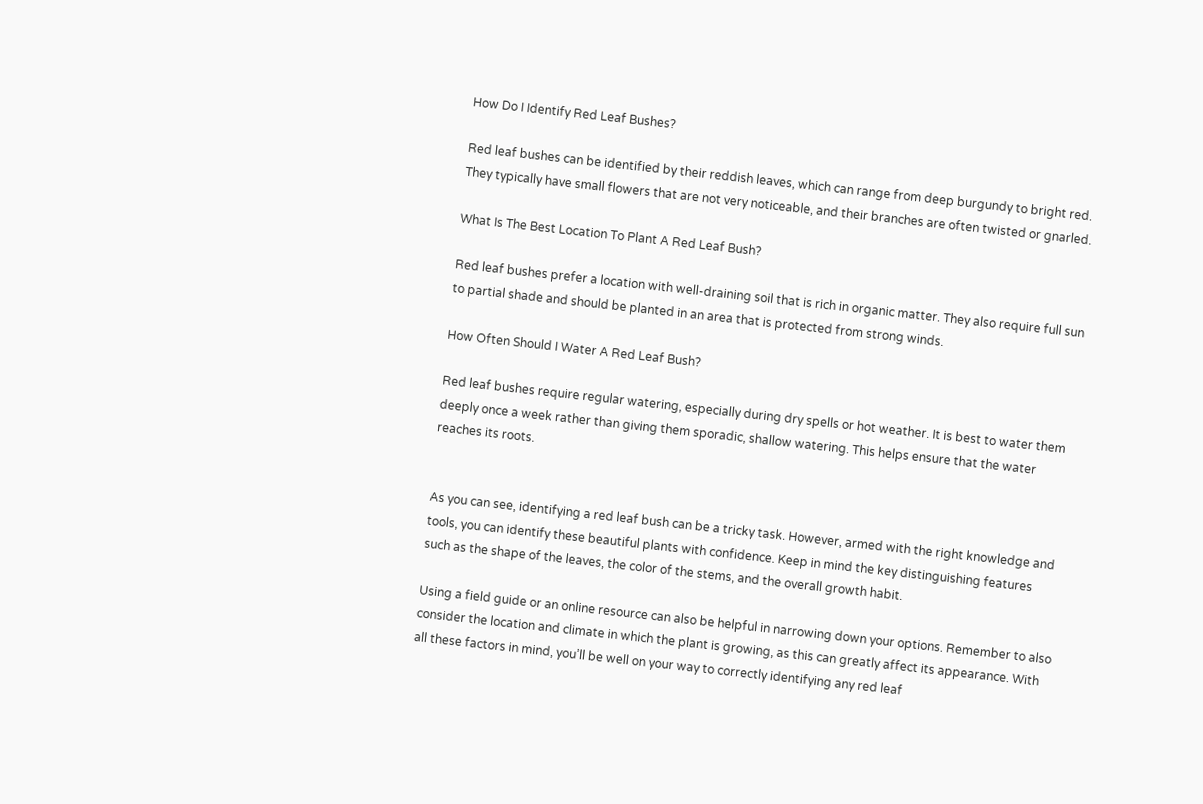How Do I Identify Red Leaf Bushes?

Red leaf bushes can be identified by their reddish leaves, which can range from deep burgundy to bright red. They typically have small flowers that are not very noticeable, and their branches are often twisted or gnarled.

What Is The Best Location To Plant A Red Leaf Bush?

Red leaf bushes prefer a location with well-draining soil that is rich in organic matter. They also require full sun to partial shade and should be planted in an area that is protected from strong winds.

How Often Should I Water A Red Leaf Bush?

Red leaf bushes require regular watering, especially during dry spells or hot weather. It is best to water them deeply once a week rather than giving them sporadic, shallow watering. This helps ensure that the water reaches its roots.


As you can see, identifying a red leaf bush can be a tricky task. However, armed with the right knowledge and tools, you can identify these beautiful plants with confidence. Keep in mind the key distinguishing features such as the shape of the leaves, the color of the stems, and the overall growth habit.

Using a field guide or an online resource can also be helpful in narrowing down your options. Remember to also consider the location and climate in which the plant is growing, as this can greatly affect its appearance. With all these factors in mind, you’ll be well on your way to correctly identifying any red leaf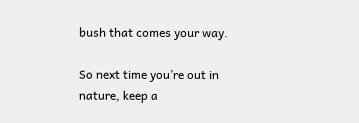bush that comes your way.

So next time you’re out in nature, keep a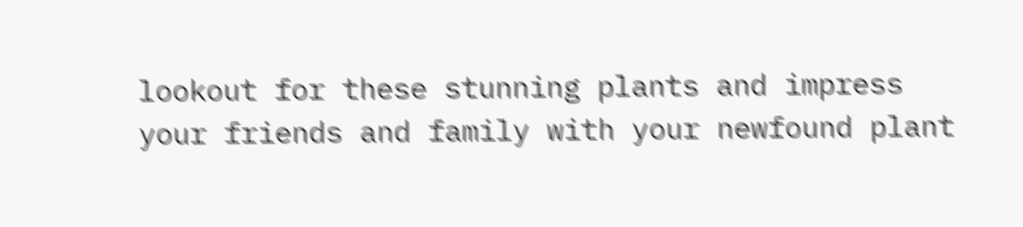lookout for these stunning plants and impress your friends and family with your newfound plant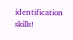identification skills!